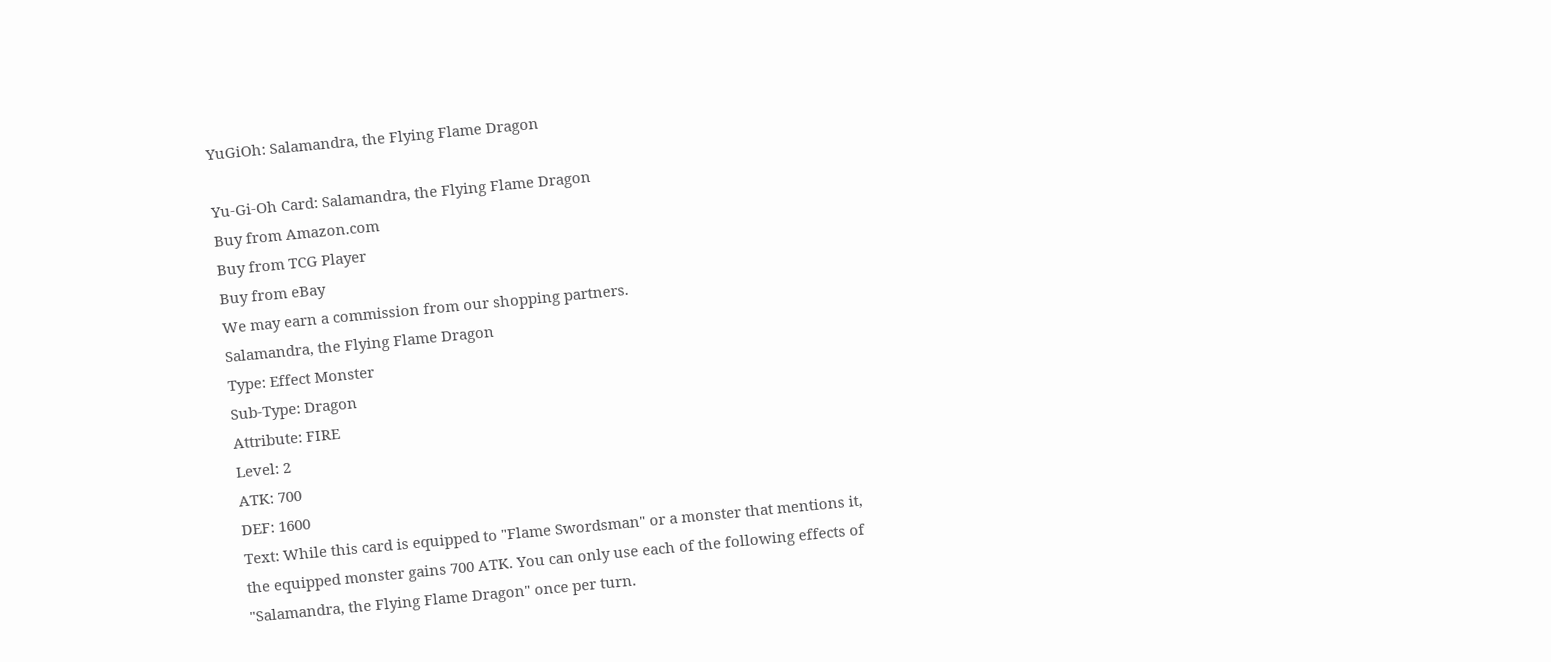YuGiOh: Salamandra, the Flying Flame Dragon

Yu-Gi-Oh Card: Salamandra, the Flying Flame Dragon
Buy from Amazon.com
Buy from TCG Player
Buy from eBay
We may earn a commission from our shopping partners.
Salamandra, the Flying Flame Dragon
Type: Effect Monster
Sub-Type: Dragon
Attribute: FIRE
Level: 2
ATK: 700
DEF: 1600
Text: While this card is equipped to "Flame Swordsman" or a monster that mentions it, the equipped monster gains 700 ATK. You can only use each of the following effects of "Salamandra, the Flying Flame Dragon" once per turn.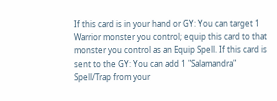If this card is in your hand or GY: You can target 1 Warrior monster you control; equip this card to that monster you control as an Equip Spell. If this card is sent to the GY: You can add 1 "Salamandra" Spell/Trap from your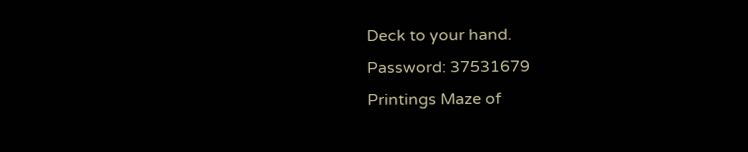Deck to your hand.
Password: 37531679
Printings Maze of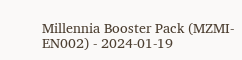Millennia Booster Pack (MZMI-EN002) - 2024-01-19